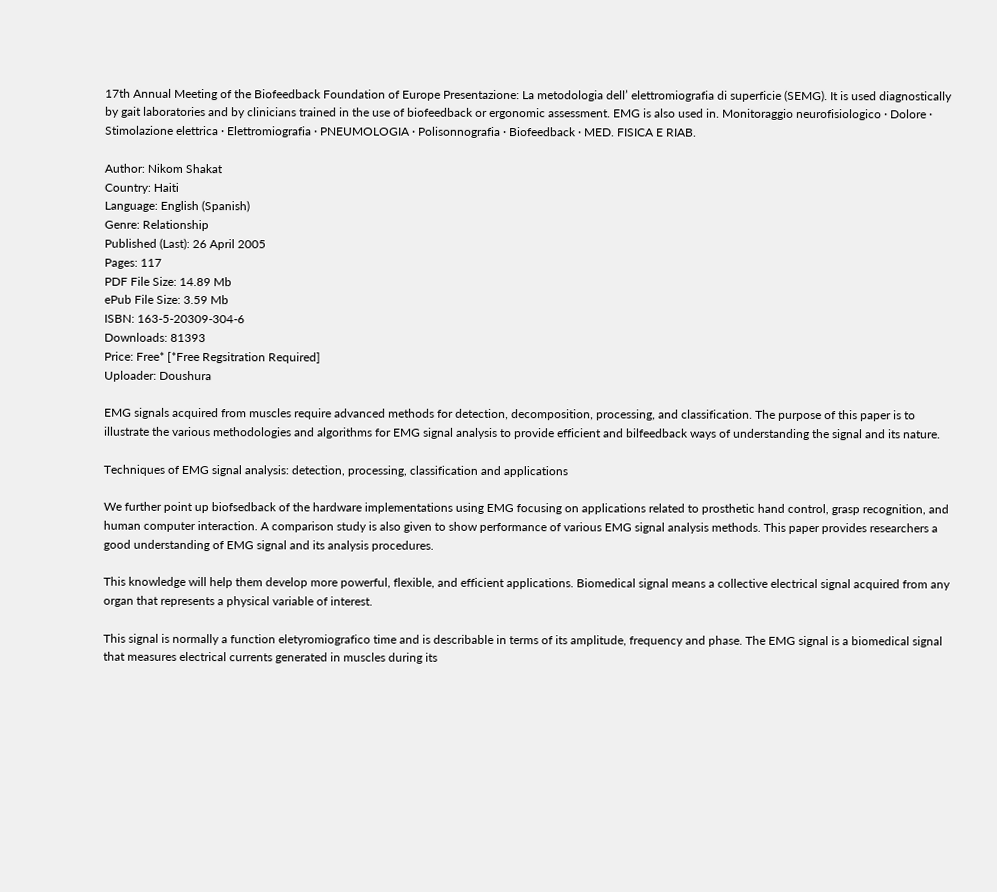17th Annual Meeting of the Biofeedback Foundation of Europe Presentazione: La metodologia dell’ elettromiografia di superficie (SEMG). It is used diagnostically by gait laboratories and by clinicians trained in the use of biofeedback or ergonomic assessment. EMG is also used in. Monitoraggio neurofisiologico · Dolore · Stimolazione elettrica · Elettromiografia · PNEUMOLOGIA · Polisonnografia · Biofeedback · MED. FISICA E RIAB.

Author: Nikom Shakat
Country: Haiti
Language: English (Spanish)
Genre: Relationship
Published (Last): 26 April 2005
Pages: 117
PDF File Size: 14.89 Mb
ePub File Size: 3.59 Mb
ISBN: 163-5-20309-304-6
Downloads: 81393
Price: Free* [*Free Regsitration Required]
Uploader: Doushura

EMG signals acquired from muscles require advanced methods for detection, decomposition, processing, and classification. The purpose of this paper is to illustrate the various methodologies and algorithms for EMG signal analysis to provide efficient and bilfeedback ways of understanding the signal and its nature.

Techniques of EMG signal analysis: detection, processing, classification and applications

We further point up biofsedback of the hardware implementations using EMG focusing on applications related to prosthetic hand control, grasp recognition, and human computer interaction. A comparison study is also given to show performance of various EMG signal analysis methods. This paper provides researchers a good understanding of EMG signal and its analysis procedures.

This knowledge will help them develop more powerful, flexible, and efficient applications. Biomedical signal means a collective electrical signal acquired from any organ that represents a physical variable of interest.

This signal is normally a function eletyromiografico time and is describable in terms of its amplitude, frequency and phase. The EMG signal is a biomedical signal that measures electrical currents generated in muscles during its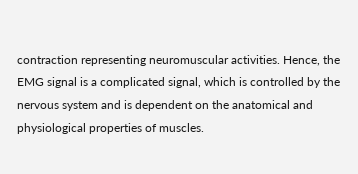contraction representing neuromuscular activities. Hence, the EMG signal is a complicated signal, which is controlled by the nervous system and is dependent on the anatomical and physiological properties of muscles.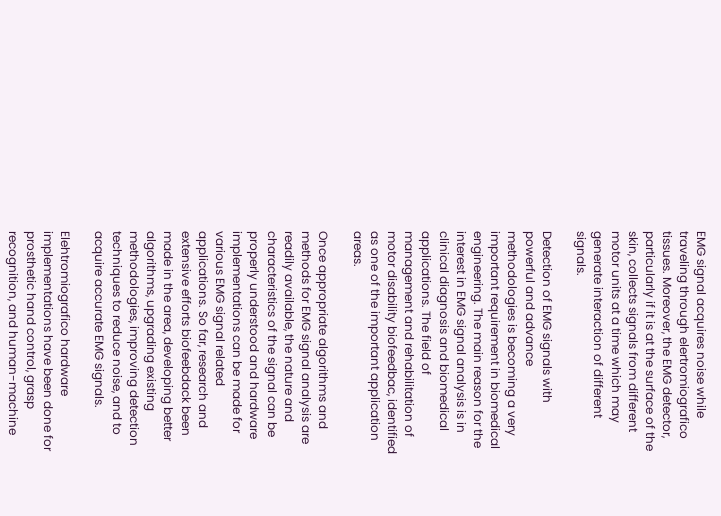EMG signal acquires noise while traveling through elertromiografico tissues. Moreover, the EMG detector, particularly if it is at the surface of the skin, collects signals from different motor units at a time which may generate interaction of different signals.

Detection of EMG signals with powerful and advance methodologies is becoming a very important requirement in biomedical engineering. The main reason for the interest in EMG signal analysis is in clinical diagnosis and biomedical applications. The field of management and rehabilitation of motor disability biofeedbac, identified as one of the important application areas.

Once appropriate algorithms and methods for EMG signal analysis are readily available, the nature and characteristics of the signal can be properly understood and hardware implementations can be made for various EMG signal related applications. So far, research and extensive efforts biofeebdack been made in the area, developing better algorithms, upgrading existing methodologies, improving detection techniques to reduce noise, and to acquire accurate EMG signals.

Elehtromiografico hardware implementations have been done for prosthetic hand control, grasp recognition, and human-machine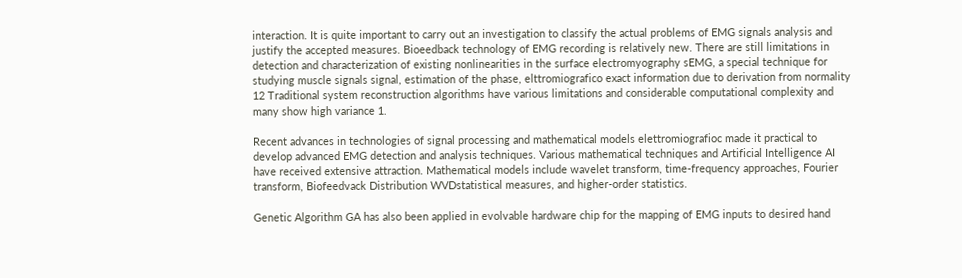interaction. It is quite important to carry out an investigation to classify the actual problems of EMG signals analysis and justify the accepted measures. Bioeedback technology of EMG recording is relatively new. There are still limitations in detection and characterization of existing nonlinearities in the surface electromyography sEMG, a special technique for studying muscle signals signal, estimation of the phase, elttromiografico exact information due to derivation from normality 12 Traditional system reconstruction algorithms have various limitations and considerable computational complexity and many show high variance 1.

Recent advances in technologies of signal processing and mathematical models elettromiografioc made it practical to develop advanced EMG detection and analysis techniques. Various mathematical techniques and Artificial Intelligence AI have received extensive attraction. Mathematical models include wavelet transform, time-frequency approaches, Fourier transform, Biofeedvack Distribution WVDstatistical measures, and higher-order statistics.

Genetic Algorithm GA has also been applied in evolvable hardware chip for the mapping of EMG inputs to desired hand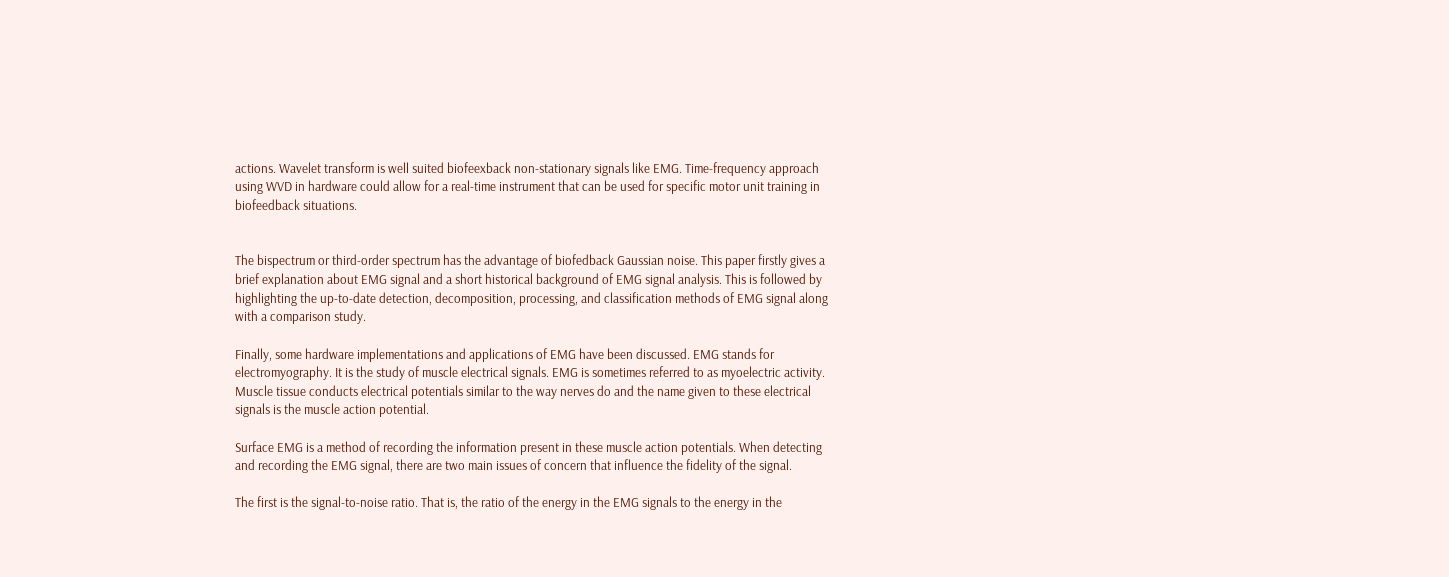actions. Wavelet transform is well suited biofeexback non-stationary signals like EMG. Time-frequency approach using WVD in hardware could allow for a real-time instrument that can be used for specific motor unit training in biofeedback situations.


The bispectrum or third-order spectrum has the advantage of biofedback Gaussian noise. This paper firstly gives a brief explanation about EMG signal and a short historical background of EMG signal analysis. This is followed by highlighting the up-to-date detection, decomposition, processing, and classification methods of EMG signal along with a comparison study.

Finally, some hardware implementations and applications of EMG have been discussed. EMG stands for electromyography. It is the study of muscle electrical signals. EMG is sometimes referred to as myoelectric activity. Muscle tissue conducts electrical potentials similar to the way nerves do and the name given to these electrical signals is the muscle action potential.

Surface EMG is a method of recording the information present in these muscle action potentials. When detecting and recording the EMG signal, there are two main issues of concern that influence the fidelity of the signal.

The first is the signal-to-noise ratio. That is, the ratio of the energy in the EMG signals to the energy in the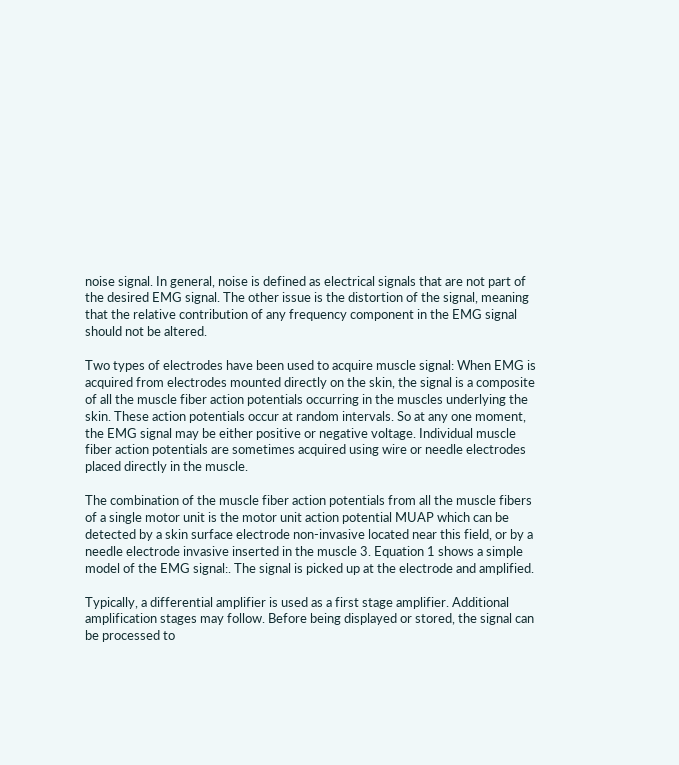noise signal. In general, noise is defined as electrical signals that are not part of the desired EMG signal. The other issue is the distortion of the signal, meaning that the relative contribution of any frequency component in the EMG signal should not be altered.

Two types of electrodes have been used to acquire muscle signal: When EMG is acquired from electrodes mounted directly on the skin, the signal is a composite of all the muscle fiber action potentials occurring in the muscles underlying the skin. These action potentials occur at random intervals. So at any one moment, the EMG signal may be either positive or negative voltage. Individual muscle fiber action potentials are sometimes acquired using wire or needle electrodes placed directly in the muscle.

The combination of the muscle fiber action potentials from all the muscle fibers of a single motor unit is the motor unit action potential MUAP which can be detected by a skin surface electrode non-invasive located near this field, or by a needle electrode invasive inserted in the muscle 3. Equation 1 shows a simple model of the EMG signal:. The signal is picked up at the electrode and amplified.

Typically, a differential amplifier is used as a first stage amplifier. Additional amplification stages may follow. Before being displayed or stored, the signal can be processed to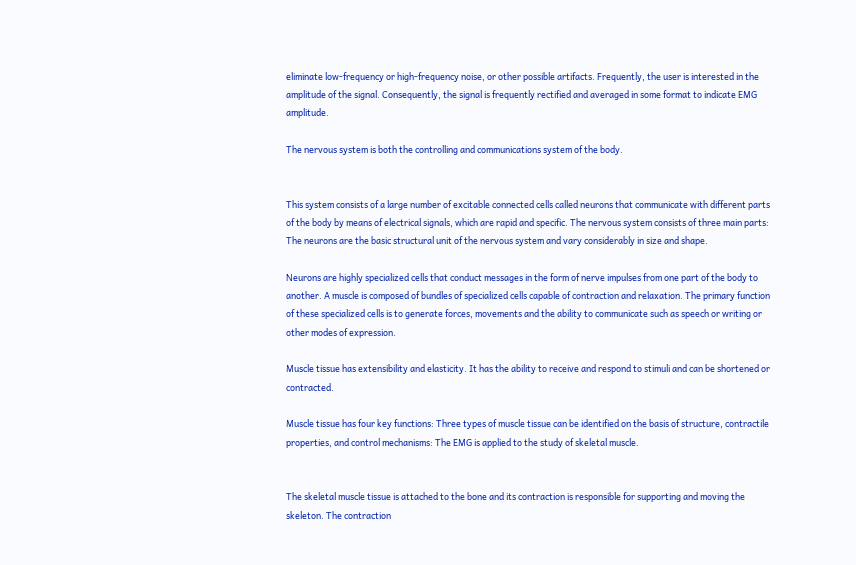eliminate low-frequency or high-frequency noise, or other possible artifacts. Frequently, the user is interested in the amplitude of the signal. Consequently, the signal is frequently rectified and averaged in some format to indicate EMG amplitude.

The nervous system is both the controlling and communications system of the body.


This system consists of a large number of excitable connected cells called neurons that communicate with different parts of the body by means of electrical signals, which are rapid and specific. The nervous system consists of three main parts: The neurons are the basic structural unit of the nervous system and vary considerably in size and shape.

Neurons are highly specialized cells that conduct messages in the form of nerve impulses from one part of the body to another. A muscle is composed of bundles of specialized cells capable of contraction and relaxation. The primary function of these specialized cells is to generate forces, movements and the ability to communicate such as speech or writing or other modes of expression.

Muscle tissue has extensibility and elasticity. It has the ability to receive and respond to stimuli and can be shortened or contracted.

Muscle tissue has four key functions: Three types of muscle tissue can be identified on the basis of structure, contractile properties, and control mechanisms: The EMG is applied to the study of skeletal muscle.


The skeletal muscle tissue is attached to the bone and its contraction is responsible for supporting and moving the skeleton. The contraction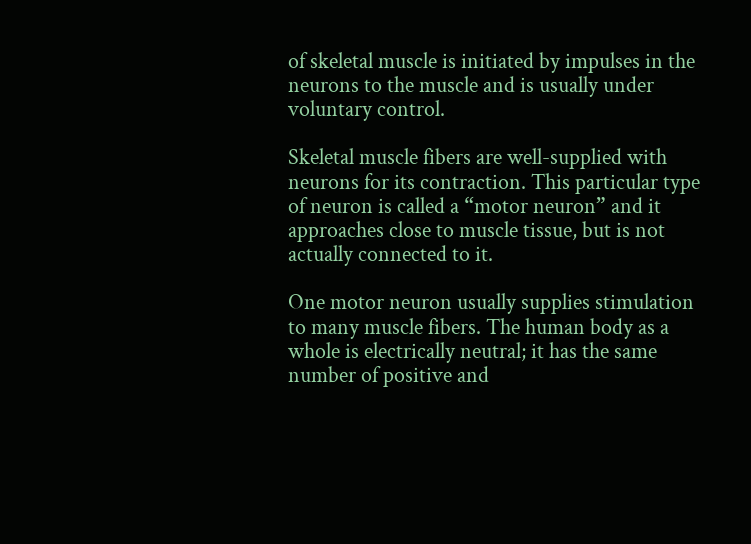of skeletal muscle is initiated by impulses in the neurons to the muscle and is usually under voluntary control.

Skeletal muscle fibers are well-supplied with neurons for its contraction. This particular type of neuron is called a “motor neuron” and it approaches close to muscle tissue, but is not actually connected to it.

One motor neuron usually supplies stimulation to many muscle fibers. The human body as a whole is electrically neutral; it has the same number of positive and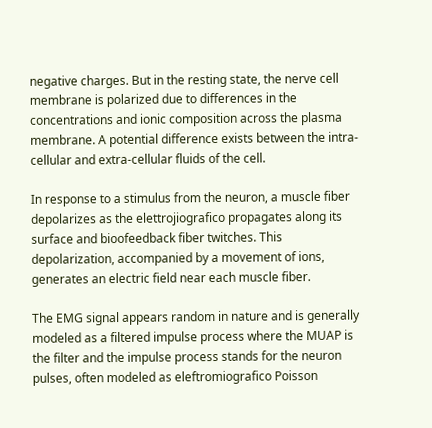negative charges. But in the resting state, the nerve cell membrane is polarized due to differences in the concentrations and ionic composition across the plasma membrane. A potential difference exists between the intra-cellular and extra-cellular fluids of the cell.

In response to a stimulus from the neuron, a muscle fiber depolarizes as the elettrojiografico propagates along its surface and bioofeedback fiber twitches. This depolarization, accompanied by a movement of ions, generates an electric field near each muscle fiber.

The EMG signal appears random in nature and is generally modeled as a filtered impulse process where the MUAP is the filter and the impulse process stands for the neuron pulses, often modeled as eleftromiografico Poisson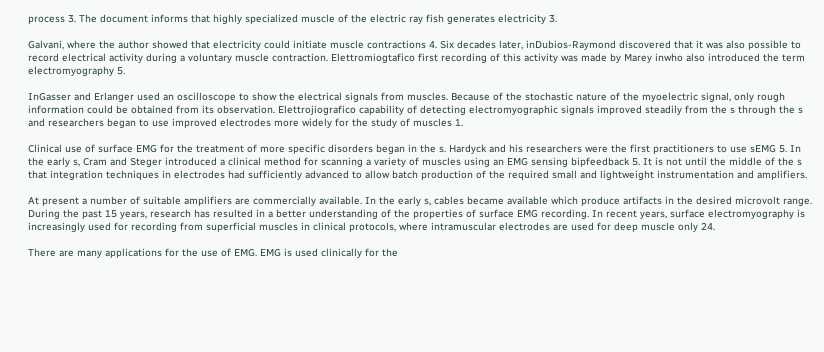process 3. The document informs that highly specialized muscle of the electric ray fish generates electricity 3.

Galvani, where the author showed that electricity could initiate muscle contractions 4. Six decades later, inDubios-Raymond discovered that it was also possible to record electrical activity during a voluntary muscle contraction. Elettromiogtafico first recording of this activity was made by Marey inwho also introduced the term electromyography 5.

InGasser and Erlanger used an oscilloscope to show the electrical signals from muscles. Because of the stochastic nature of the myoelectric signal, only rough information could be obtained from its observation. Elettrojiografico capability of detecting electromyographic signals improved steadily from the s through the s and researchers began to use improved electrodes more widely for the study of muscles 1.

Clinical use of surface EMG for the treatment of more specific disorders began in the s. Hardyck and his researchers were the first practitioners to use sEMG 5. In the early s, Cram and Steger introduced a clinical method for scanning a variety of muscles using an EMG sensing bipfeedback 5. It is not until the middle of the s that integration techniques in electrodes had sufficiently advanced to allow batch production of the required small and lightweight instrumentation and amplifiers.

At present a number of suitable amplifiers are commercially available. In the early s, cables became available which produce artifacts in the desired microvolt range. During the past 15 years, research has resulted in a better understanding of the properties of surface EMG recording. In recent years, surface electromyography is increasingly used for recording from superficial muscles in clinical protocols, where intramuscular electrodes are used for deep muscle only 24.

There are many applications for the use of EMG. EMG is used clinically for the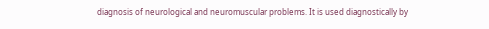diagnosis of neurological and neuromuscular problems. It is used diagnostically by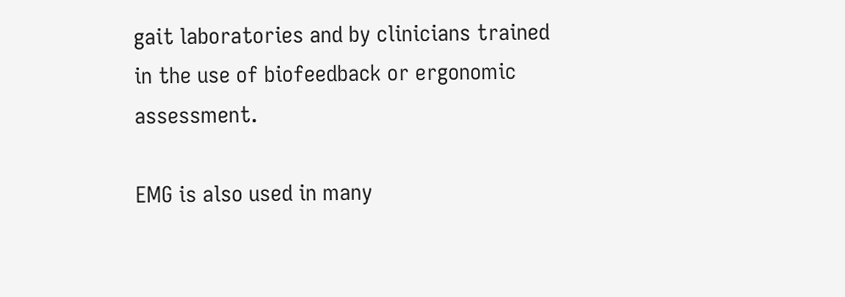gait laboratories and by clinicians trained in the use of biofeedback or ergonomic assessment.

EMG is also used in many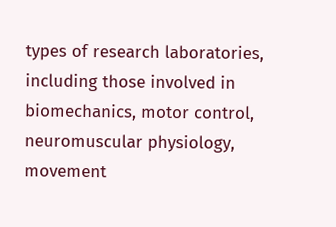types of research laboratories, including those involved in biomechanics, motor control, neuromuscular physiology, movement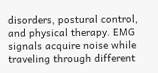disorders, postural control, and physical therapy. EMG signals acquire noise while traveling through different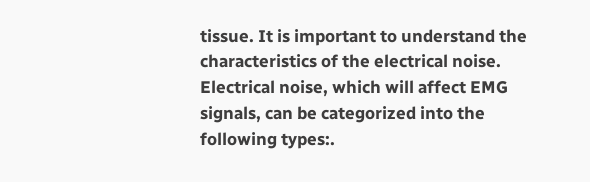tissue. It is important to understand the characteristics of the electrical noise. Electrical noise, which will affect EMG signals, can be categorized into the following types:.